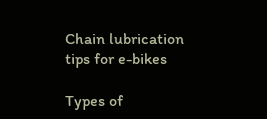Chain lubrication tips for e-bikes

Types of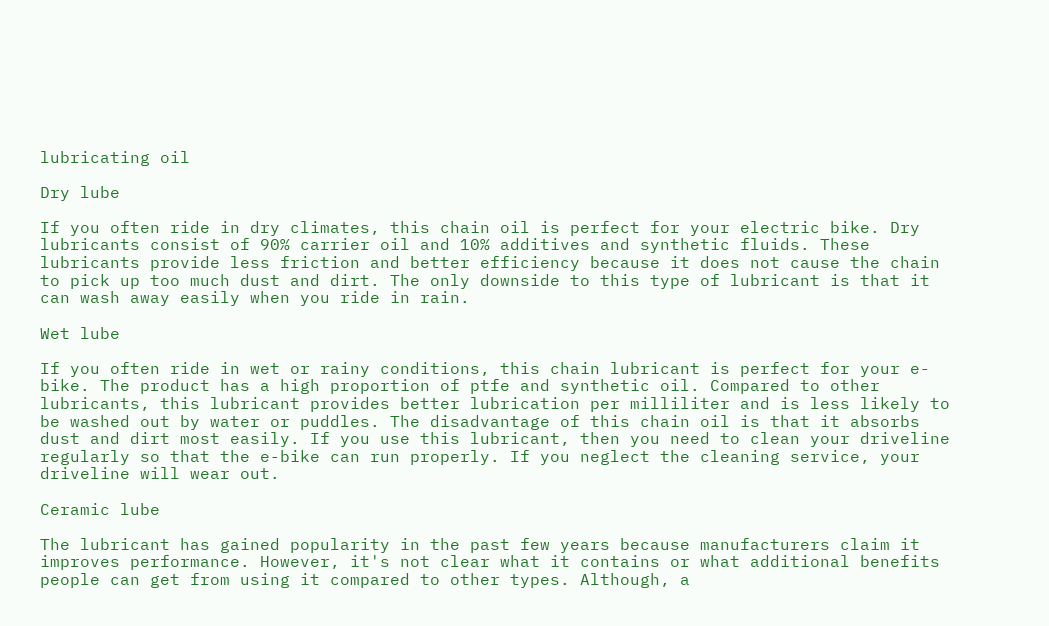lubricating oil

Dry lube

If you often ride in dry climates, this chain oil is perfect for your electric bike. Dry lubricants consist of 90% carrier oil and 10% additives and synthetic fluids. These lubricants provide less friction and better efficiency because it does not cause the chain to pick up too much dust and dirt. The only downside to this type of lubricant is that it can wash away easily when you ride in rain.

Wet lube

If you often ride in wet or rainy conditions, this chain lubricant is perfect for your e-bike. The product has a high proportion of ptfe and synthetic oil. Compared to other lubricants, this lubricant provides better lubrication per milliliter and is less likely to be washed out by water or puddles. The disadvantage of this chain oil is that it absorbs dust and dirt most easily. If you use this lubricant, then you need to clean your driveline regularly so that the e-bike can run properly. If you neglect the cleaning service, your driveline will wear out.

Ceramic lube

The lubricant has gained popularity in the past few years because manufacturers claim it improves performance. However, it's not clear what it contains or what additional benefits people can get from using it compared to other types. Although, a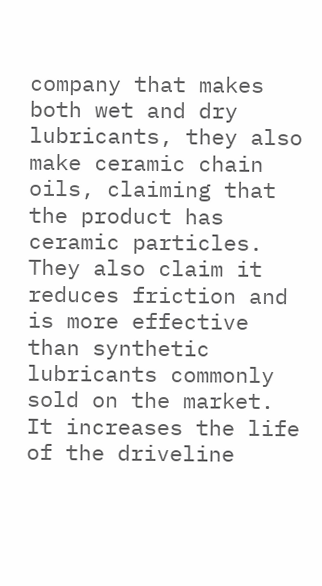company that makes both wet and dry lubricants, they also make ceramic chain oils, claiming that the product has ceramic particles. They also claim it reduces friction and is more effective than synthetic lubricants commonly sold on the market. It increases the life of the driveline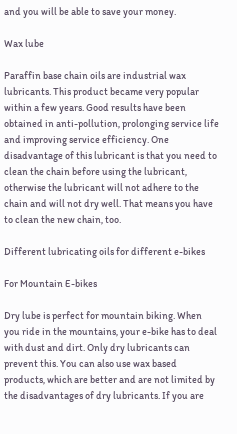and you will be able to save your money.

Wax lube

Paraffin base chain oils are industrial wax lubricants. This product became very popular within a few years. Good results have been obtained in anti-pollution, prolonging service life and improving service efficiency. One disadvantage of this lubricant is that you need to clean the chain before using the lubricant, otherwise the lubricant will not adhere to the chain and will not dry well. That means you have to clean the new chain, too.

Different lubricating oils for different e-bikes

For Mountain E-bikes

Dry lube is perfect for mountain biking. When you ride in the mountains, your e-bike has to deal with dust and dirt. Only dry lubricants can prevent this. You can also use wax based products, which are better and are not limited by the disadvantages of dry lubricants. If you are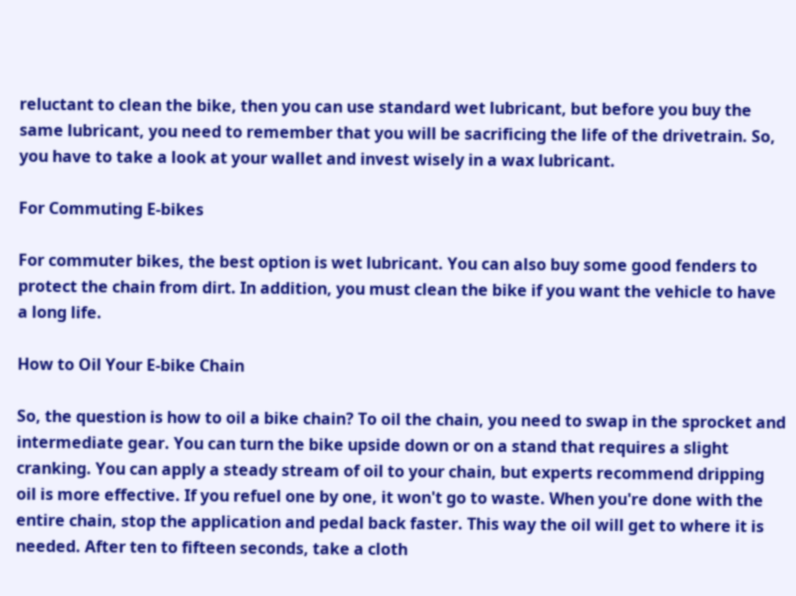reluctant to clean the bike, then you can use standard wet lubricant, but before you buy the same lubricant, you need to remember that you will be sacrificing the life of the drivetrain. So, you have to take a look at your wallet and invest wisely in a wax lubricant.

For Commuting E-bikes

For commuter bikes, the best option is wet lubricant. You can also buy some good fenders to protect the chain from dirt. In addition, you must clean the bike if you want the vehicle to have a long life.

How to Oil Your E-bike Chain

So, the question is how to oil a bike chain? To oil the chain, you need to swap in the sprocket and intermediate gear. You can turn the bike upside down or on a stand that requires a slight cranking. You can apply a steady stream of oil to your chain, but experts recommend dripping oil is more effective. If you refuel one by one, it won't go to waste. When you're done with the entire chain, stop the application and pedal back faster. This way the oil will get to where it is needed. After ten to fifteen seconds, take a cloth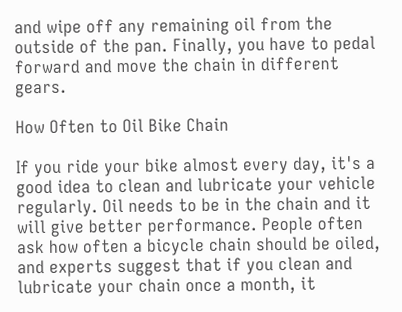and wipe off any remaining oil from the outside of the pan. Finally, you have to pedal forward and move the chain in different gears.

How Often to Oil Bike Chain

If you ride your bike almost every day, it's a good idea to clean and lubricate your vehicle regularly. Oil needs to be in the chain and it will give better performance. People often ask how often a bicycle chain should be oiled, and experts suggest that if you clean and lubricate your chain once a month, it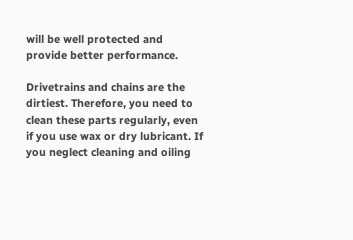will be well protected and provide better performance.

Drivetrains and chains are the dirtiest. Therefore, you need to clean these parts regularly, even if you use wax or dry lubricant. If you neglect cleaning and oiling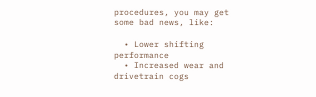procedures, you may get some bad news, like:

  • Lower shifting performance
  • Increased wear and drivetrain cogs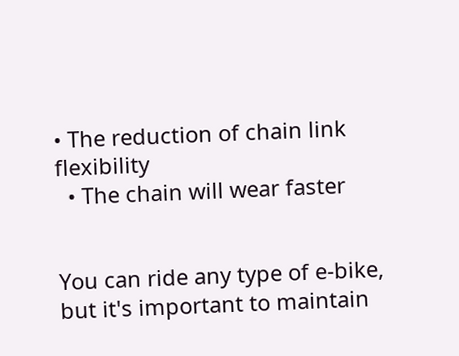• The reduction of chain link flexibility
  • The chain will wear faster


You can ride any type of e-bike, but it's important to maintain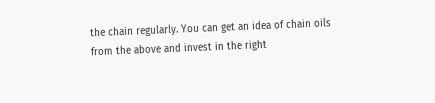the chain regularly. You can get an idea of chain oils from the above and invest in the right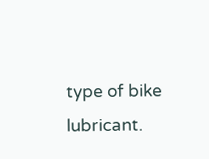type of bike lubricant.